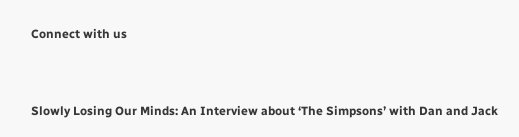Connect with us


Slowly Losing Our Minds: An Interview about ‘The Simpsons’ with Dan and Jack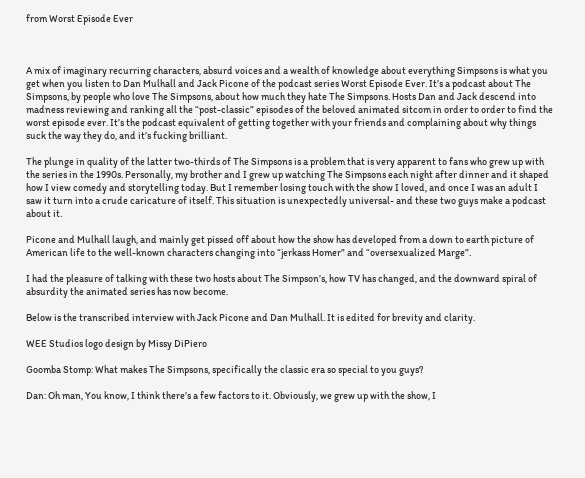from Worst Episode Ever



A mix of imaginary recurring characters, absurd voices and a wealth of knowledge about everything Simpsons is what you get when you listen to Dan Mulhall and Jack Picone of the podcast series Worst Episode Ever. It’s a podcast about The Simpsons, by people who love The Simpsons, about how much they hate The Simpsons. Hosts Dan and Jack descend into madness reviewing and ranking all the “post-classic” episodes of the beloved animated sitcom in order to order to find the worst episode ever. It’s the podcast equivalent of getting together with your friends and complaining about why things suck the way they do, and it’s fucking brilliant.

The plunge in quality of the latter two-thirds of The Simpsons is a problem that is very apparent to fans who grew up with the series in the 1990s. Personally, my brother and I grew up watching The Simpsons each night after dinner and it shaped how I view comedy and storytelling today. But I remember losing touch with the show I loved, and once I was an adult I saw it turn into a crude caricature of itself. This situation is unexpectedly universal- and these two guys make a podcast about it.

Picone and Mulhall laugh, and mainly get pissed off about how the show has developed from a down to earth picture of American life to the well-known characters changing into “jerkass Homer” and “oversexualized Marge”.

I had the pleasure of talking with these two hosts about The Simpson’s, how TV has changed, and the downward spiral of absurdity the animated series has now become.

Below is the transcribed interview with Jack Picone and Dan Mulhall. It is edited for brevity and clarity.

WEE Studios logo design by Missy DiPiero

Goomba Stomp: What makes The Simpsons, specifically the classic era so special to you guys?

Dan: Oh man, You know, I think there’s a few factors to it. Obviously, we grew up with the show, I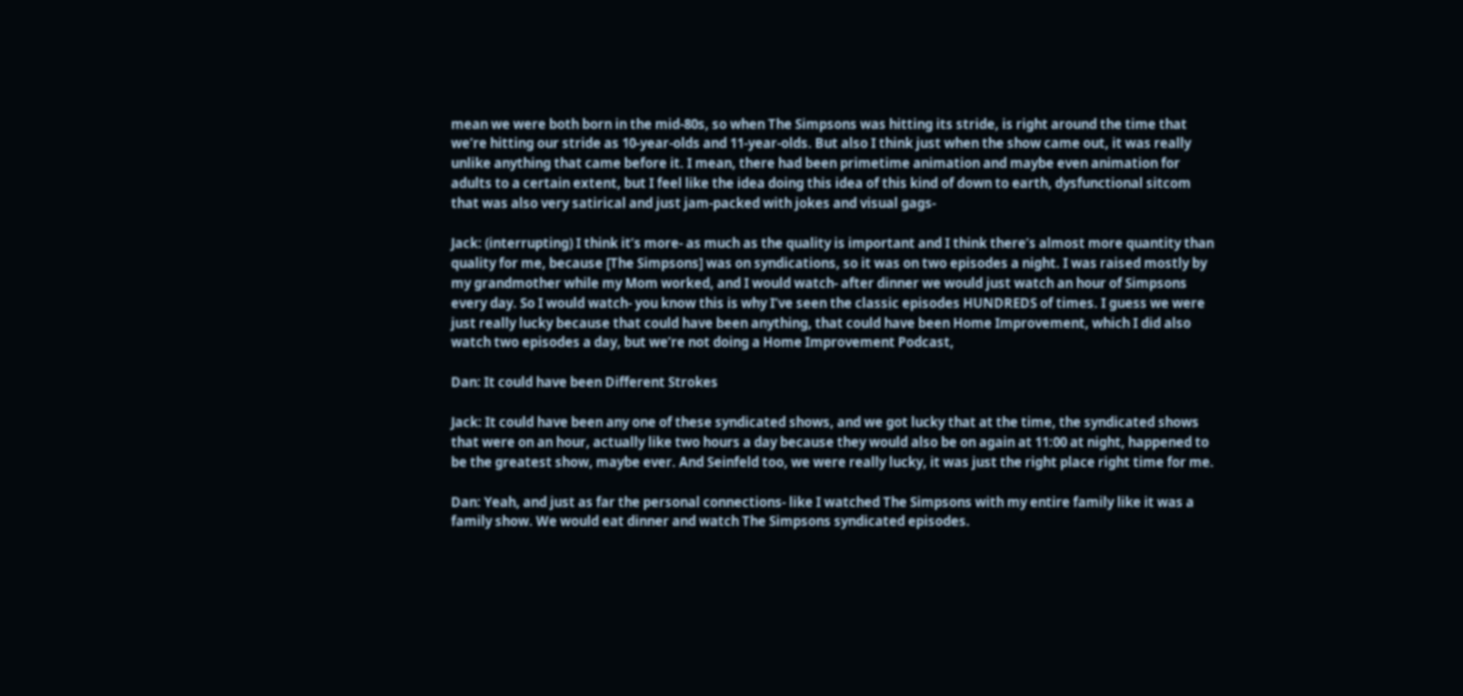mean we were both born in the mid-80s, so when The Simpsons was hitting its stride, is right around the time that we’re hitting our stride as 10-year-olds and 11-year-olds. But also I think just when the show came out, it was really unlike anything that came before it. I mean, there had been primetime animation and maybe even animation for adults to a certain extent, but I feel like the idea doing this idea of this kind of down to earth, dysfunctional sitcom that was also very satirical and just jam-packed with jokes and visual gags-

Jack: (interrupting) I think it’s more- as much as the quality is important and I think there’s almost more quantity than quality for me, because [The Simpsons] was on syndications, so it was on two episodes a night. I was raised mostly by my grandmother while my Mom worked, and I would watch- after dinner we would just watch an hour of Simpsons every day. So I would watch- you know this is why I’ve seen the classic episodes HUNDREDS of times. I guess we were just really lucky because that could have been anything, that could have been Home Improvement, which I did also watch two episodes a day, but we’re not doing a Home Improvement Podcast,

Dan: It could have been Different Strokes

Jack: It could have been any one of these syndicated shows, and we got lucky that at the time, the syndicated shows that were on an hour, actually like two hours a day because they would also be on again at 11:00 at night, happened to be the greatest show, maybe ever. And Seinfeld too, we were really lucky, it was just the right place right time for me.

Dan: Yeah, and just as far the personal connections- like I watched The Simpsons with my entire family like it was a family show. We would eat dinner and watch The Simpsons syndicated episodes.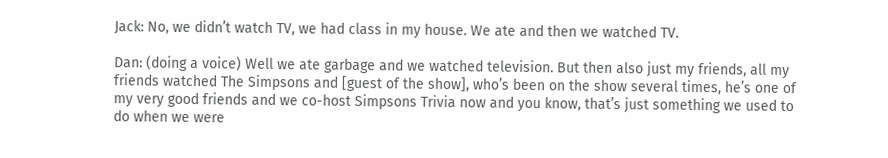Jack: No, we didn’t watch TV, we had class in my house. We ate and then we watched TV.

Dan: (doing a voice) Well we ate garbage and we watched television. But then also just my friends, all my friends watched The Simpsons and [guest of the show], who’s been on the show several times, he’s one of my very good friends and we co-host Simpsons Trivia now and you know, that’s just something we used to do when we were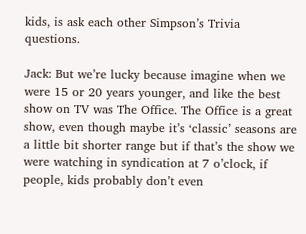kids, is ask each other Simpson’s Trivia questions.

Jack: But we’re lucky because imagine when we were 15 or 20 years younger, and like the best show on TV was The Office. The Office is a great show, even though maybe it’s ‘classic’ seasons are a little bit shorter range but if that’s the show we were watching in syndication at 7 o’clock, if people, kids probably don’t even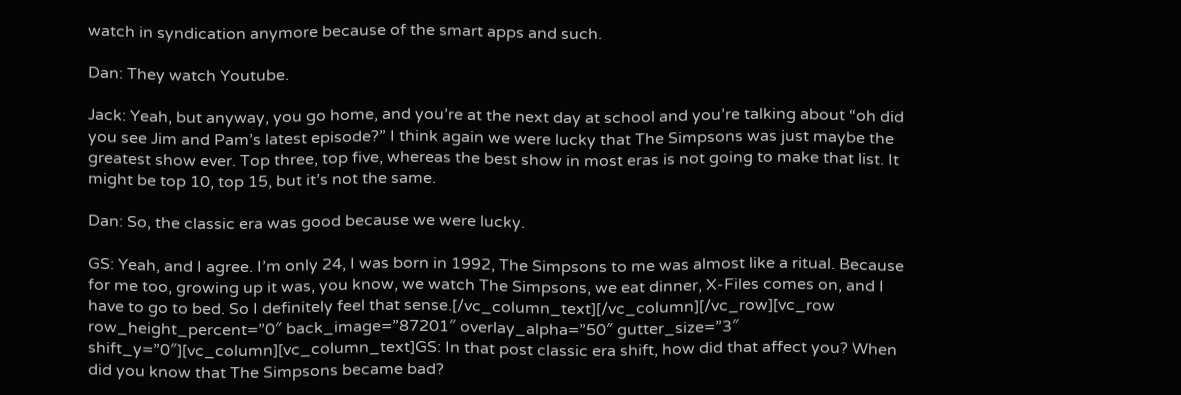watch in syndication anymore because of the smart apps and such.

Dan: They watch Youtube.

Jack: Yeah, but anyway, you go home, and you’re at the next day at school and you’re talking about “oh did you see Jim and Pam’s latest episode?” I think again we were lucky that The Simpsons was just maybe the greatest show ever. Top three, top five, whereas the best show in most eras is not going to make that list. It might be top 10, top 15, but it’s not the same.

Dan: So, the classic era was good because we were lucky.

GS: Yeah, and I agree. I’m only 24, I was born in 1992, The Simpsons to me was almost like a ritual. Because for me too, growing up it was, you know, we watch The Simpsons, we eat dinner, X-Files comes on, and I have to go to bed. So I definitely feel that sense.[/vc_column_text][/vc_column][/vc_row][vc_row row_height_percent=”0″ back_image=”87201″ overlay_alpha=”50″ gutter_size=”3″ shift_y=”0″][vc_column][vc_column_text]GS: In that post classic era shift, how did that affect you? When did you know that The Simpsons became bad?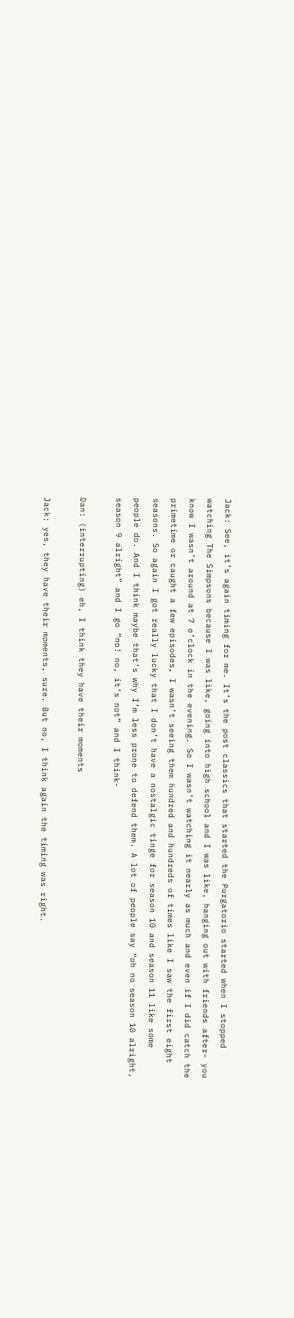Jack: See, it’s again timing for me. It’s the post classics that started the Purgatorio started when I stopped watching The Simpsons because I was like, going into high school and I was like, hanging out with friends after- you know I wasn’t around at 7 o’clock in the evening. So I wasn’t watching it nearly as much and even if I did catch the primetime or caught a few episodes, I wasn’t seeing them hundred and hundreds of times like I saw the first eight seasons. So again I got really lucky that I don’t have a nostalgic tinge for season 10 and season 11 like some people do. And I think maybe that’s why I’m less prone to defend them. A lot of people say “oh no season 10 alright, season 9 alright” and I go “no! no, it’s not” and I think-

Dan: (interrupting) eh, I think they have their moments

Jack: yes, they have their moments, sure. But no, I think again the timing was right.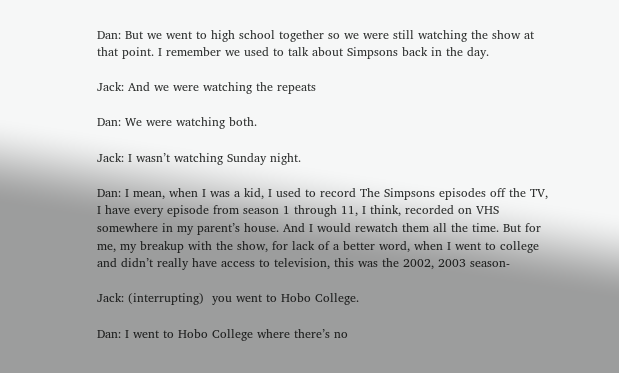Dan: But we went to high school together so we were still watching the show at that point. I remember we used to talk about Simpsons back in the day.

Jack: And we were watching the repeats

Dan: We were watching both.

Jack: I wasn’t watching Sunday night.

Dan: I mean, when I was a kid, I used to record The Simpsons episodes off the TV, I have every episode from season 1 through 11, I think, recorded on VHS somewhere in my parent’s house. And I would rewatch them all the time. But for me, my breakup with the show, for lack of a better word, when I went to college and didn’t really have access to television, this was the 2002, 2003 season-

Jack: (interrupting)  you went to Hobo College.

Dan: I went to Hobo College where there’s no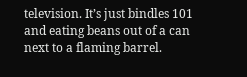television. It’s just bindles 101 and eating beans out of a can next to a flaming barrel.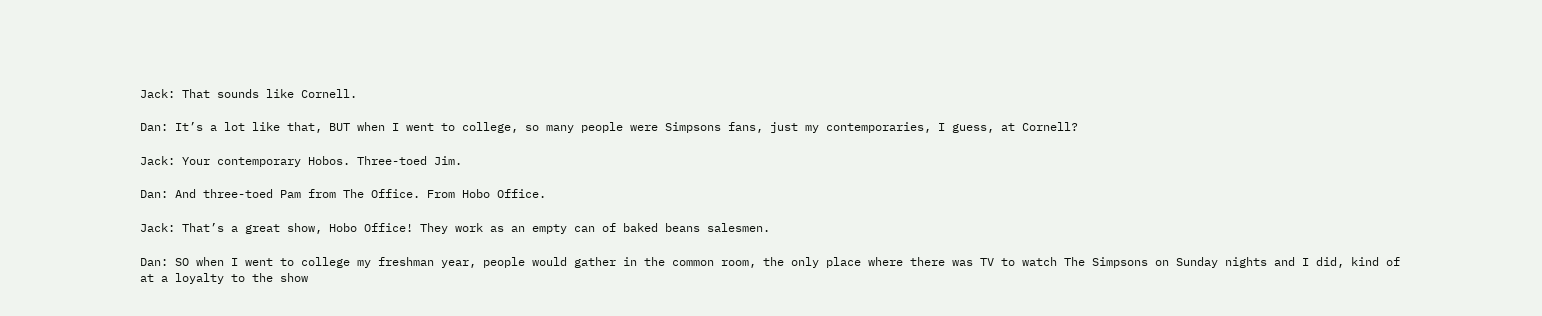Jack: That sounds like Cornell.

Dan: It’s a lot like that, BUT when I went to college, so many people were Simpsons fans, just my contemporaries, I guess, at Cornell?

Jack: Your contemporary Hobos. Three-toed Jim.

Dan: And three-toed Pam from The Office. From Hobo Office.

Jack: That’s a great show, Hobo Office! They work as an empty can of baked beans salesmen.

Dan: SO when I went to college my freshman year, people would gather in the common room, the only place where there was TV to watch The Simpsons on Sunday nights and I did, kind of at a loyalty to the show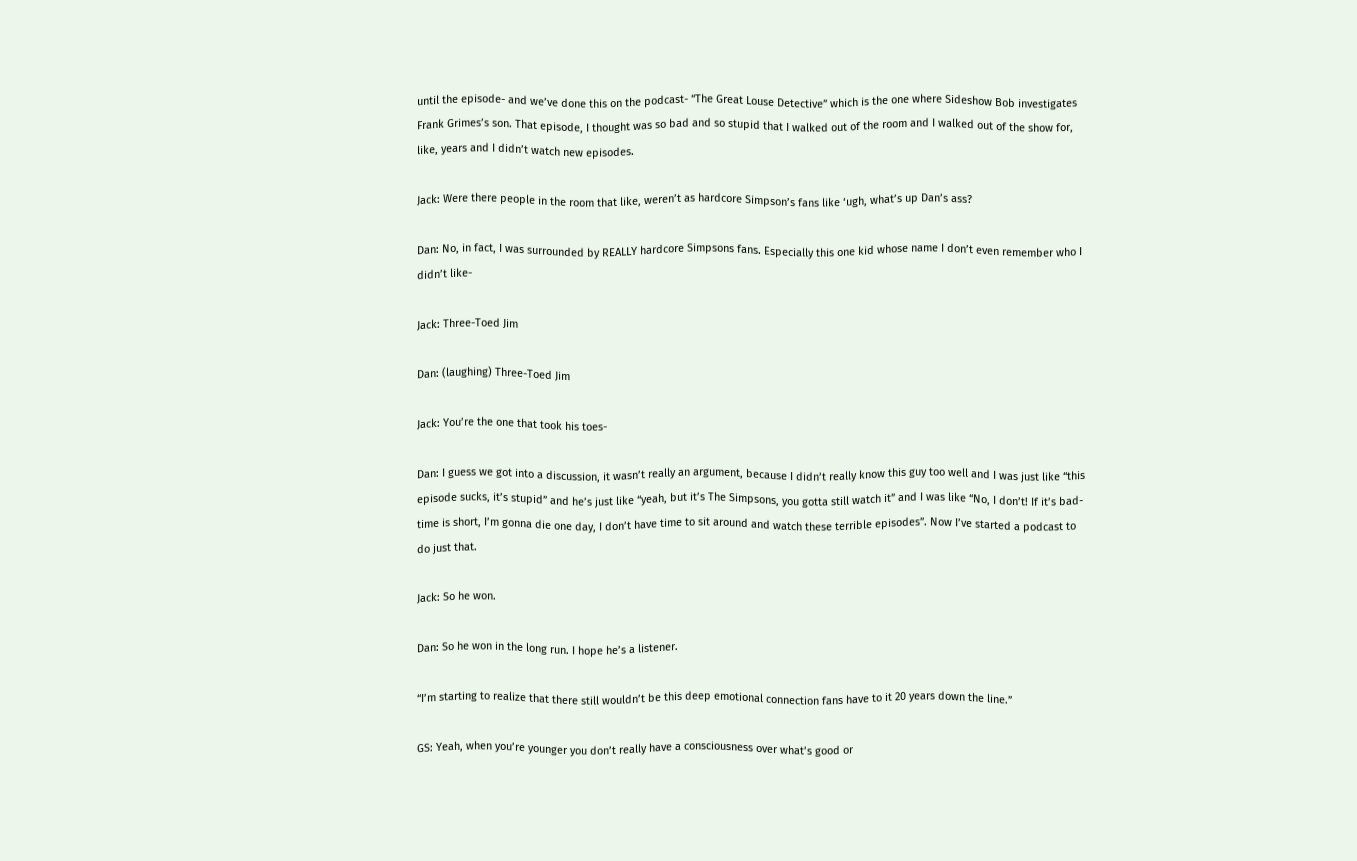until the episode- and we’ve done this on the podcast- “The Great Louse Detective” which is the one where Sideshow Bob investigates Frank Grimes’s son. That episode, I thought was so bad and so stupid that I walked out of the room and I walked out of the show for, like, years and I didn’t watch new episodes.

Jack: Were there people in the room that like, weren’t as hardcore Simpson’s fans like ‘ugh, what’s up Dan’s ass?

Dan: No, in fact, I was surrounded by REALLY hardcore Simpsons fans. Especially this one kid whose name I don’t even remember who I didn’t like-

Jack: Three-Toed Jim

Dan: (laughing) Three-Toed Jim

Jack: You’re the one that took his toes-

Dan: I guess we got into a discussion, it wasn’t really an argument, because I didn’t really know this guy too well and I was just like “this episode sucks, it’s stupid” and he’s just like “yeah, but it’s The Simpsons, you gotta still watch it” and I was like “No, I don’t! If it’s bad- time is short, I’m gonna die one day, I don’t have time to sit around and watch these terrible episodes”. Now I’ve started a podcast to do just that.

Jack: So he won.

Dan: So he won in the long run. I hope he’s a listener.

“I’m starting to realize that there still wouldn’t be this deep emotional connection fans have to it 20 years down the line.”

GS: Yeah, when you’re younger you don’t really have a consciousness over what’s good or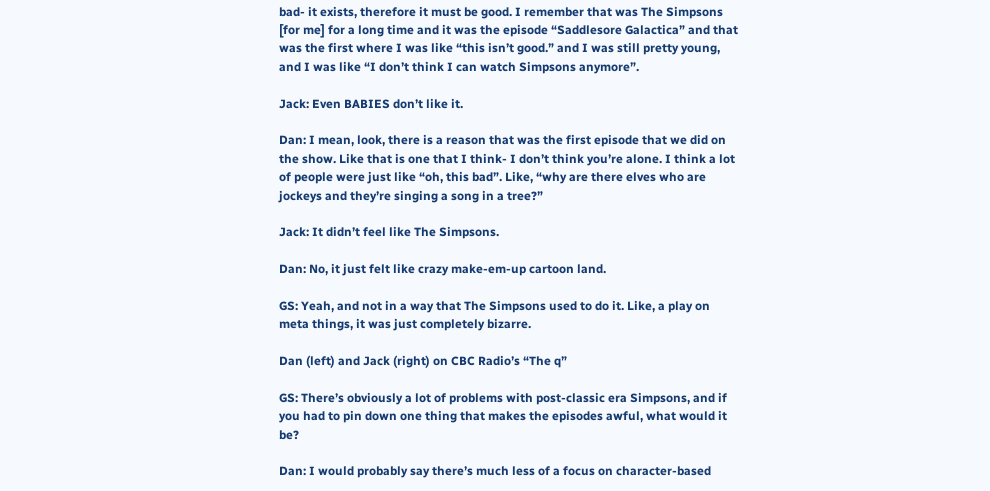bad- it exists, therefore it must be good. I remember that was The Simpsons [for me] for a long time and it was the episode “Saddlesore Galactica” and that was the first where I was like “this isn’t good.” and I was still pretty young, and I was like “I don’t think I can watch Simpsons anymore”.

Jack: Even BABIES don’t like it.

Dan: I mean, look, there is a reason that was the first episode that we did on the show. Like that is one that I think- I don’t think you’re alone. I think a lot of people were just like “oh, this bad”. Like, “why are there elves who are jockeys and they’re singing a song in a tree?”

Jack: It didn’t feel like The Simpsons.

Dan: No, it just felt like crazy make-em-up cartoon land.

GS: Yeah, and not in a way that The Simpsons used to do it. Like, a play on meta things, it was just completely bizarre.

Dan (left) and Jack (right) on CBC Radio’s “The q”

GS: There’s obviously a lot of problems with post-classic era Simpsons, and if you had to pin down one thing that makes the episodes awful, what would it be?

Dan: I would probably say there’s much less of a focus on character-based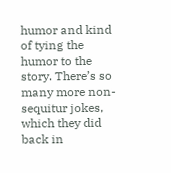humor and kind of tying the humor to the story. There’s so many more non-sequitur jokes, which they did back in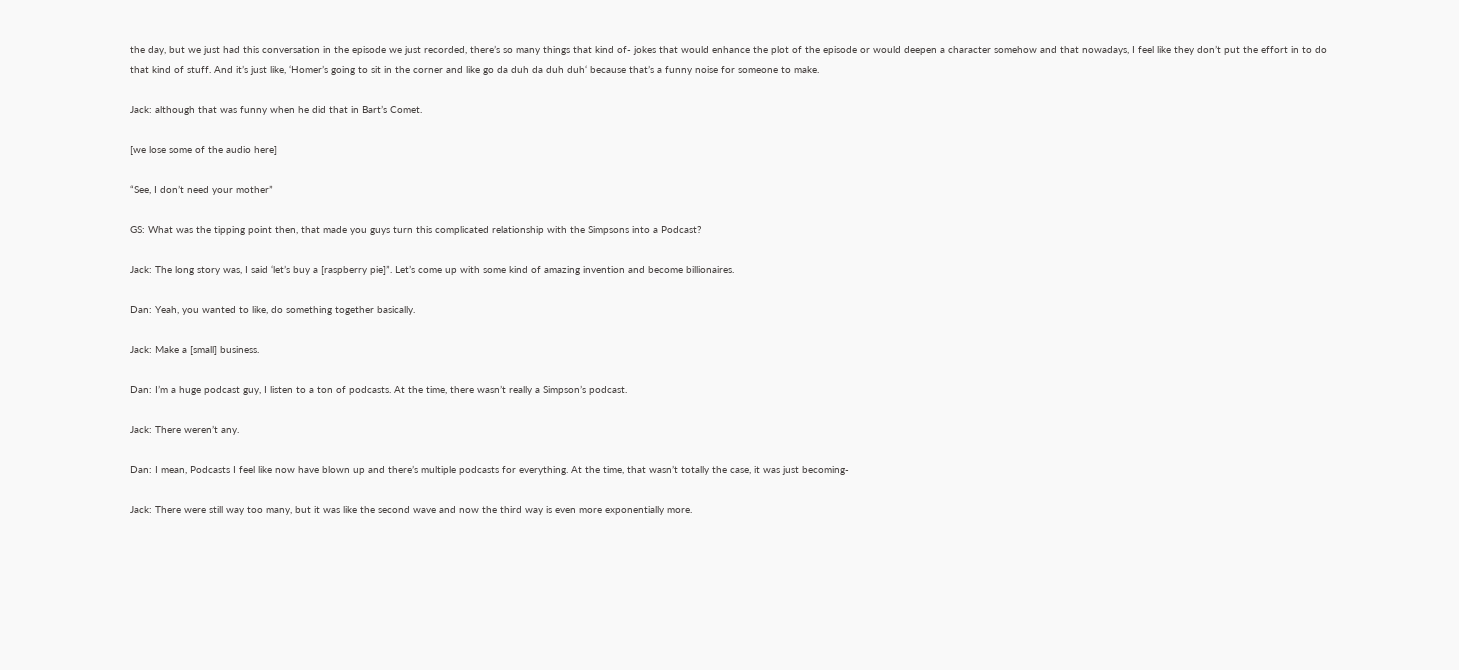the day, but we just had this conversation in the episode we just recorded, there’s so many things that kind of- jokes that would enhance the plot of the episode or would deepen a character somehow and that nowadays, I feel like they don’t put the effort in to do that kind of stuff. And it’s just like, ‘Homer’s going to sit in the corner and like go da duh da duh duh‘ because that’s a funny noise for someone to make.

Jack: although that was funny when he did that in Bart’s Comet.

[we lose some of the audio here]

“See, I don’t need your mother”

GS: What was the tipping point then, that made you guys turn this complicated relationship with the Simpsons into a Podcast?

Jack: The long story was, I said ‘let’s buy a [raspberry pie]”. Let’s come up with some kind of amazing invention and become billionaires.

Dan: Yeah, you wanted to like, do something together basically.

Jack: Make a [small] business.

Dan: I’m a huge podcast guy, I listen to a ton of podcasts. At the time, there wasn’t really a Simpson’s podcast.

Jack: There weren’t any.

Dan: I mean, Podcasts I feel like now have blown up and there’s multiple podcasts for everything. At the time, that wasn’t totally the case, it was just becoming-

Jack: There were still way too many, but it was like the second wave and now the third way is even more exponentially more.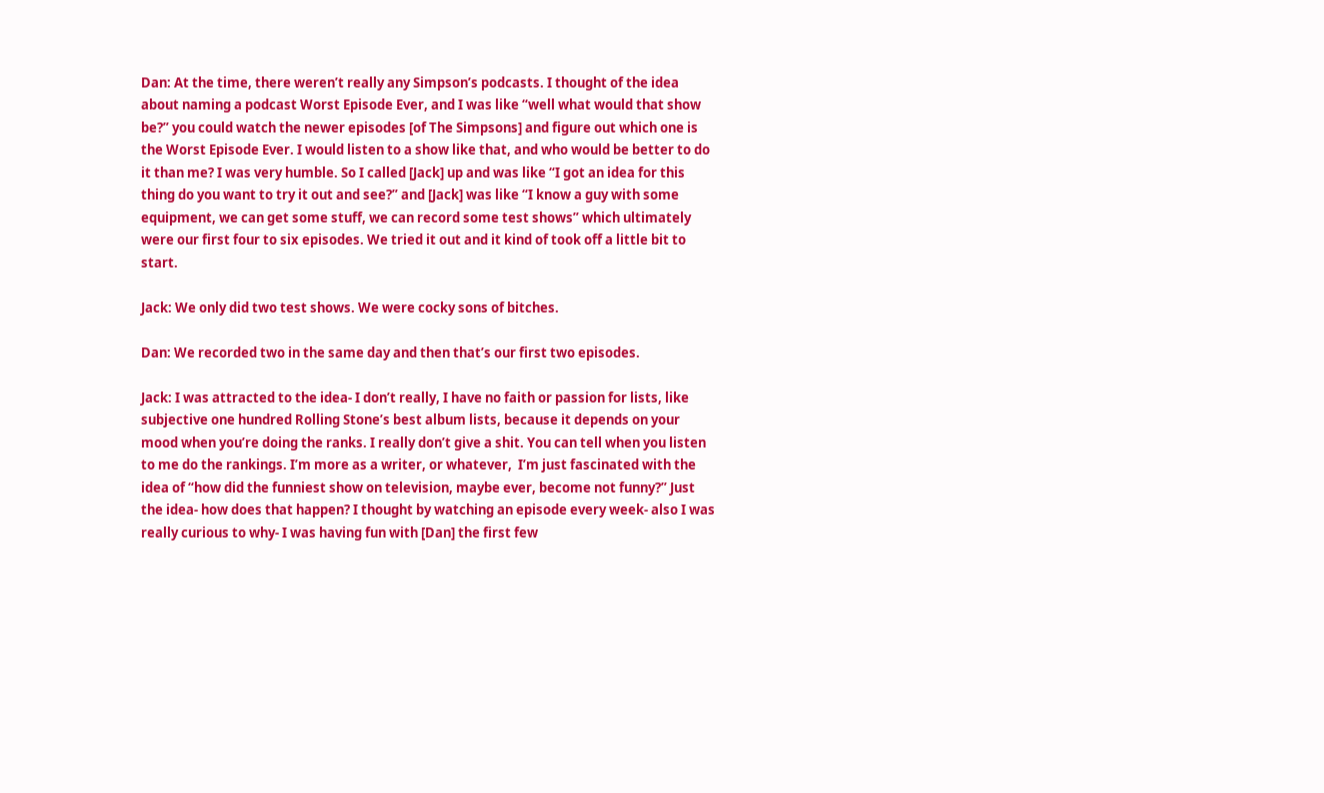Dan: At the time, there weren’t really any Simpson’s podcasts. I thought of the idea about naming a podcast Worst Episode Ever, and I was like “well what would that show be?” you could watch the newer episodes [of The Simpsons] and figure out which one is the Worst Episode Ever. I would listen to a show like that, and who would be better to do it than me? I was very humble. So I called [Jack] up and was like “I got an idea for this thing do you want to try it out and see?” and [Jack] was like “I know a guy with some equipment, we can get some stuff, we can record some test shows” which ultimately were our first four to six episodes. We tried it out and it kind of took off a little bit to start.

Jack: We only did two test shows. We were cocky sons of bitches.

Dan: We recorded two in the same day and then that’s our first two episodes.

Jack: I was attracted to the idea- I don’t really, I have no faith or passion for lists, like subjective one hundred Rolling Stone’s best album lists, because it depends on your mood when you’re doing the ranks. I really don’t give a shit. You can tell when you listen to me do the rankings. I’m more as a writer, or whatever,  I’m just fascinated with the idea of “how did the funniest show on television, maybe ever, become not funny?” Just the idea- how does that happen? I thought by watching an episode every week- also I was really curious to why- I was having fun with [Dan] the first few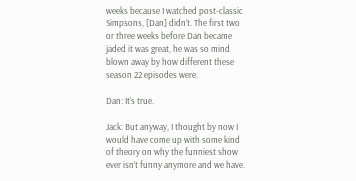weeks because I watched post-classic Simpsons, [Dan] didn’t. The first two or three weeks before Dan became jaded it was great, he was so mind blown away by how different these season 22 episodes were.

Dan: It’s true.

Jack: But anyway, I thought by now I would have come up with some kind of theory on why the funniest show ever isn’t funny anymore and we have.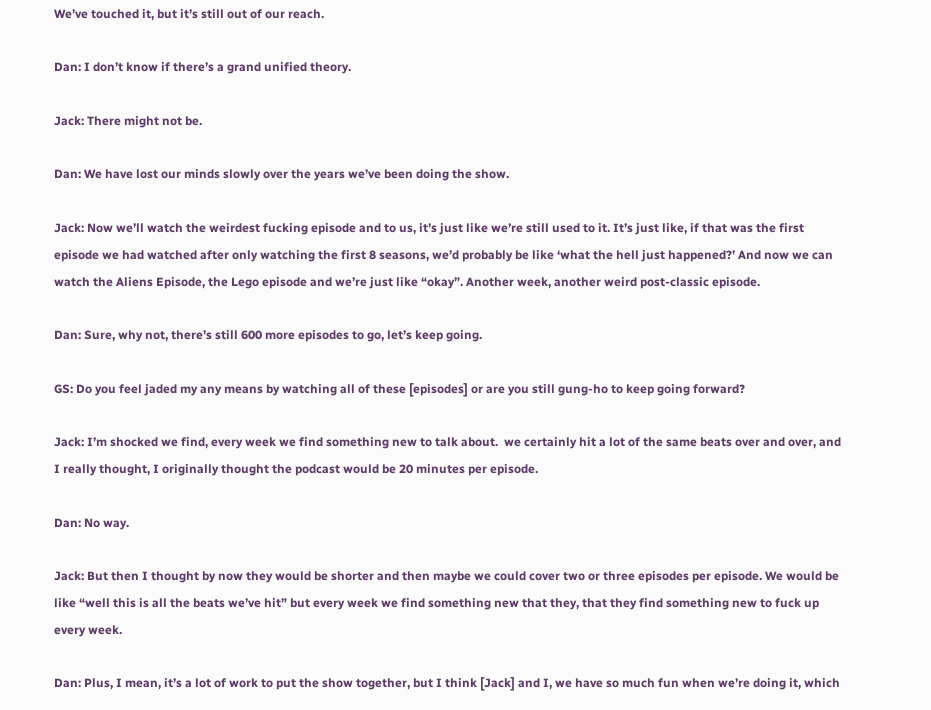We’ve touched it, but it’s still out of our reach.

Dan: I don’t know if there’s a grand unified theory.

Jack: There might not be.

Dan: We have lost our minds slowly over the years we’ve been doing the show.

Jack: Now we’ll watch the weirdest fucking episode and to us, it’s just like we’re still used to it. It’s just like, if that was the first episode we had watched after only watching the first 8 seasons, we’d probably be like ‘what the hell just happened?’ And now we can watch the Aliens Episode, the Lego episode and we’re just like “okay”. Another week, another weird post-classic episode.

Dan: Sure, why not, there’s still 600 more episodes to go, let’s keep going.

GS: Do you feel jaded my any means by watching all of these [episodes] or are you still gung-ho to keep going forward?

Jack: I’m shocked we find, every week we find something new to talk about.  we certainly hit a lot of the same beats over and over, and I really thought, I originally thought the podcast would be 20 minutes per episode.

Dan: No way.

Jack: But then I thought by now they would be shorter and then maybe we could cover two or three episodes per episode. We would be like “well this is all the beats we’ve hit” but every week we find something new that they, that they find something new to fuck up every week.

Dan: Plus, I mean, it’s a lot of work to put the show together, but I think [Jack] and I, we have so much fun when we’re doing it, which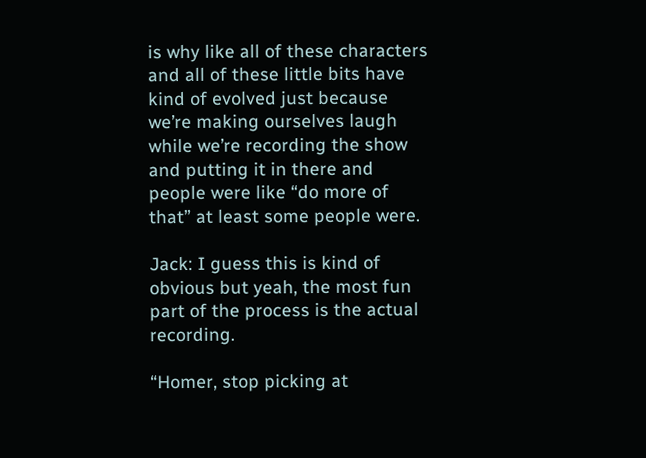is why like all of these characters and all of these little bits have kind of evolved just because we’re making ourselves laugh while we’re recording the show and putting it in there and people were like “do more of that” at least some people were.

Jack: I guess this is kind of obvious but yeah, the most fun part of the process is the actual recording.

“Homer, stop picking at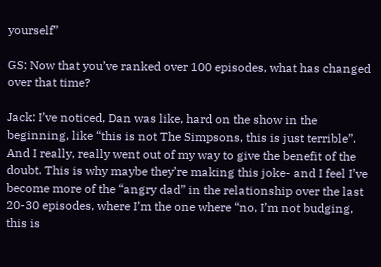yourself”

GS: Now that you’ve ranked over 100 episodes, what has changed over that time?

Jack: I’ve noticed, Dan was like, hard on the show in the beginning, like “this is not The Simpsons, this is just terrible”. And I really, really went out of my way to give the benefit of the doubt. This is why maybe they’re making this joke- and I feel I’ve become more of the “angry dad” in the relationship over the last 20-30 episodes, where I’m the one where “no, I’m not budging, this is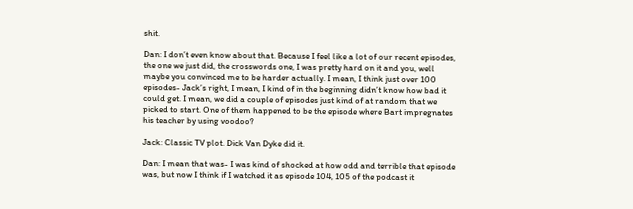shit.

Dan: I don’t even know about that. Because I feel like a lot of our recent episodes, the one we just did, the crosswords one, I was pretty hard on it and you, well maybe you convinced me to be harder actually. I mean, I think just over 100 episodes- Jack’s right, I mean, I kind of in the beginning didn’t know how bad it could get. I mean, we did a couple of episodes just kind of at random that we picked to start. One of them happened to be the episode where Bart impregnates his teacher by using voodoo?

Jack: Classic TV plot. Dick Van Dyke did it.

Dan: I mean that was- I was kind of shocked at how odd and terrible that episode was, but now I think if I watched it as episode 104, 105 of the podcast it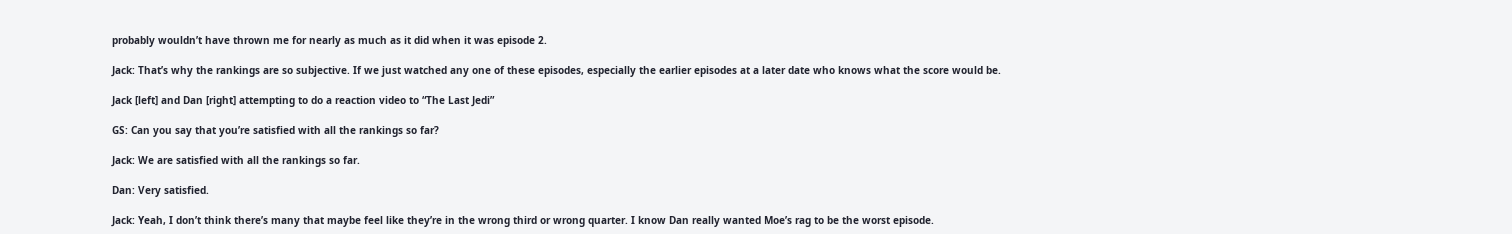probably wouldn’t have thrown me for nearly as much as it did when it was episode 2.

Jack: That’s why the rankings are so subjective. If we just watched any one of these episodes, especially the earlier episodes at a later date who knows what the score would be.

Jack [left] and Dan [right] attempting to do a reaction video to “The Last Jedi”

GS: Can you say that you’re satisfied with all the rankings so far?

Jack: We are satisfied with all the rankings so far.

Dan: Very satisfied.

Jack: Yeah, I don’t think there’s many that maybe feel like they’re in the wrong third or wrong quarter. I know Dan really wanted Moe’s rag to be the worst episode.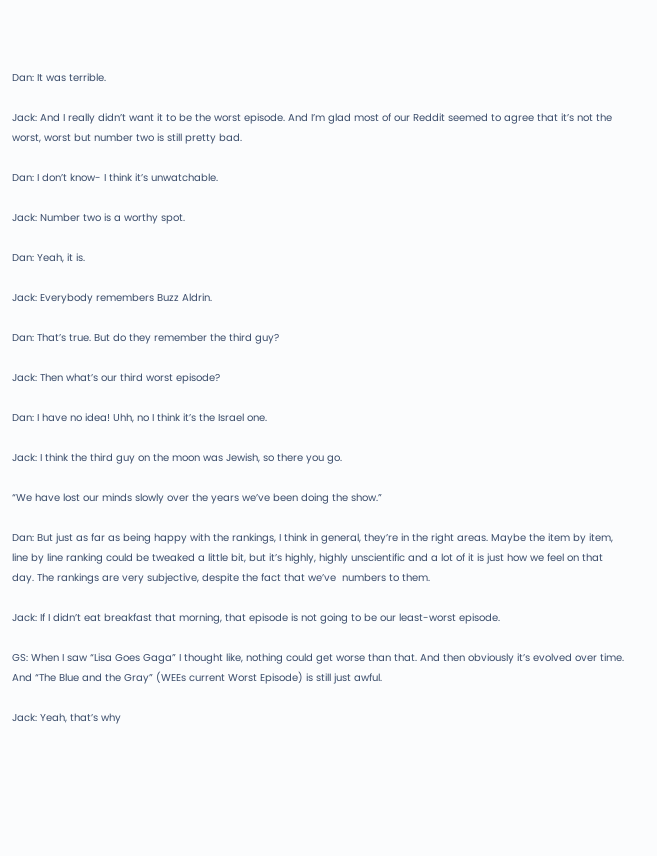Dan: It was terrible.

Jack: And I really didn’t want it to be the worst episode. And I’m glad most of our Reddit seemed to agree that it’s not the worst, worst but number two is still pretty bad.

Dan: I don’t know- I think it’s unwatchable.

Jack: Number two is a worthy spot.

Dan: Yeah, it is.

Jack: Everybody remembers Buzz Aldrin.

Dan: That’s true. But do they remember the third guy?

Jack: Then what’s our third worst episode?

Dan: I have no idea! Uhh, no I think it’s the Israel one.

Jack: I think the third guy on the moon was Jewish, so there you go.

“We have lost our minds slowly over the years we’ve been doing the show.”

Dan: But just as far as being happy with the rankings, I think in general, they’re in the right areas. Maybe the item by item, line by line ranking could be tweaked a little bit, but it’s highly, highly unscientific and a lot of it is just how we feel on that day. The rankings are very subjective, despite the fact that we’ve  numbers to them.

Jack: If I didn’t eat breakfast that morning, that episode is not going to be our least-worst episode.

GS: When I saw “Lisa Goes Gaga” I thought like, nothing could get worse than that. And then obviously it’s evolved over time. And “The Blue and the Gray” (WEEs current Worst Episode) is still just awful.

Jack: Yeah, that’s why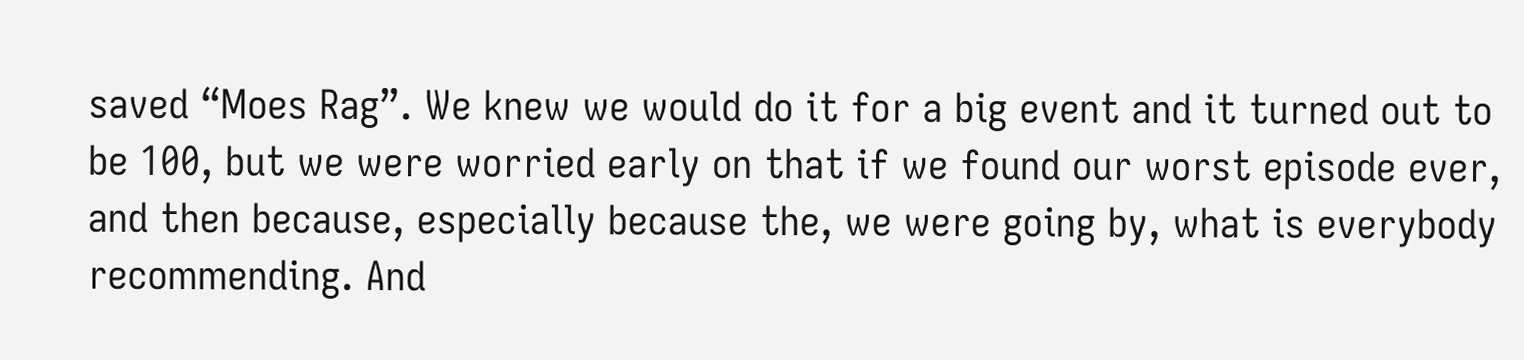saved “Moes Rag”. We knew we would do it for a big event and it turned out to be 100, but we were worried early on that if we found our worst episode ever, and then because, especially because the, we were going by, what is everybody recommending. And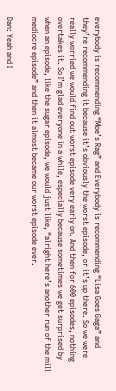everybody is recommending “Moe’s Rag” and Everybody is recommending “Lisa Goes Gaga” and they’re recommending it because it’s obviously the worst episode, or it’s up there. So we were really worried we would find out worst episode very early on. And then for 600 episodes, nothing overtakes it. So I’m glad everyone in a while, especially because sometimes we get surprised by when an episode, like the sugar episode, we would just like, “alright here’s another run of the mill mediocre episode” and then it almost became our worst episode ever.

Dan: Yeah and I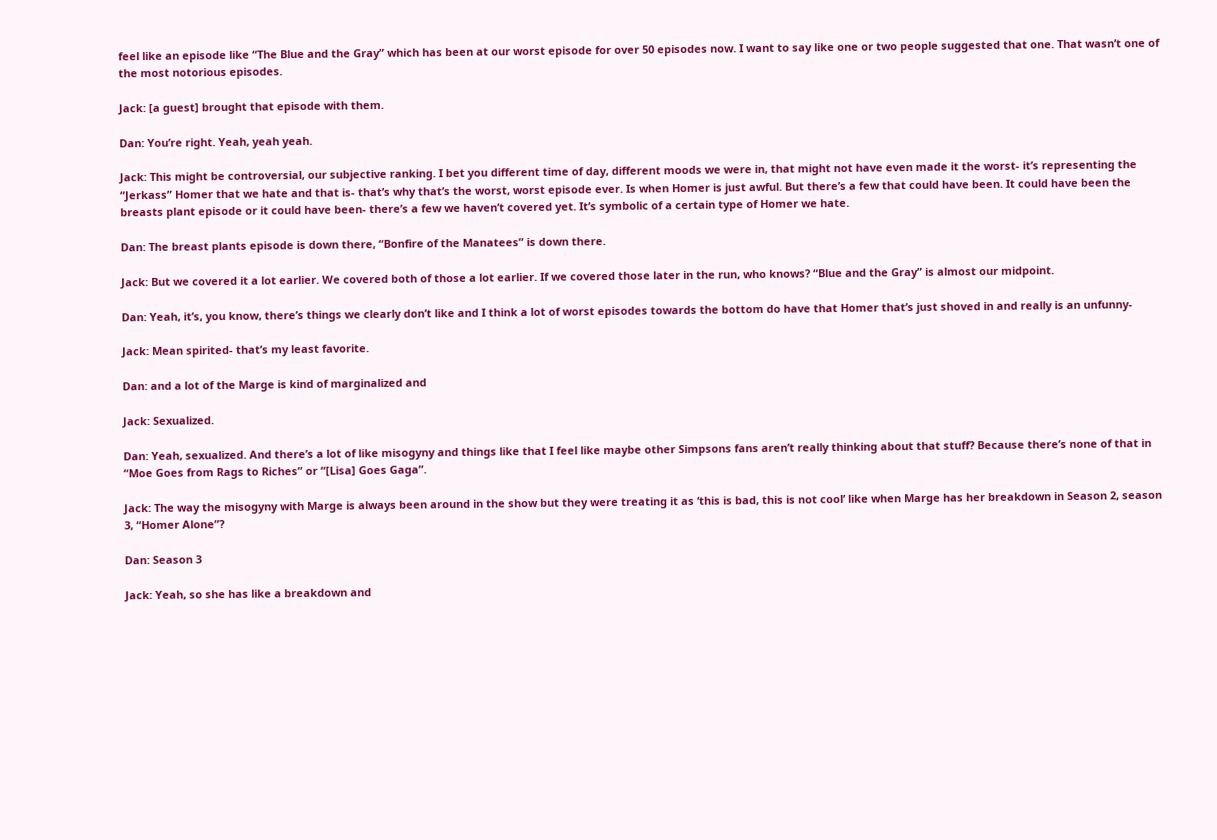feel like an episode like “The Blue and the Gray” which has been at our worst episode for over 50 episodes now. I want to say like one or two people suggested that one. That wasn’t one of the most notorious episodes.

Jack: [a guest] brought that episode with them.

Dan: You’re right. Yeah, yeah yeah.

Jack: This might be controversial, our subjective ranking. I bet you different time of day, different moods we were in, that might not have even made it the worst- it’s representing the “Jerkass” Homer that we hate and that is- that’s why that’s the worst, worst episode ever. Is when Homer is just awful. But there’s a few that could have been. It could have been the breasts plant episode or it could have been- there’s a few we haven’t covered yet. It’s symbolic of a certain type of Homer we hate.

Dan: The breast plants episode is down there, “Bonfire of the Manatees” is down there.

Jack: But we covered it a lot earlier. We covered both of those a lot earlier. If we covered those later in the run, who knows? “Blue and the Gray” is almost our midpoint.

Dan: Yeah, it’s, you know, there’s things we clearly don’t like and I think a lot of worst episodes towards the bottom do have that Homer that’s just shoved in and really is an unfunny-

Jack: Mean spirited- that’s my least favorite.

Dan: and a lot of the Marge is kind of marginalized and

Jack: Sexualized.

Dan: Yeah, sexualized. And there’s a lot of like misogyny and things like that I feel like maybe other Simpsons fans aren’t really thinking about that stuff? Because there’s none of that in “Moe Goes from Rags to Riches” or “[Lisa] Goes Gaga”.

Jack: The way the misogyny with Marge is always been around in the show but they were treating it as ‘this is bad, this is not cool’ like when Marge has her breakdown in Season 2, season 3, “Homer Alone”?

Dan: Season 3

Jack: Yeah, so she has like a breakdown and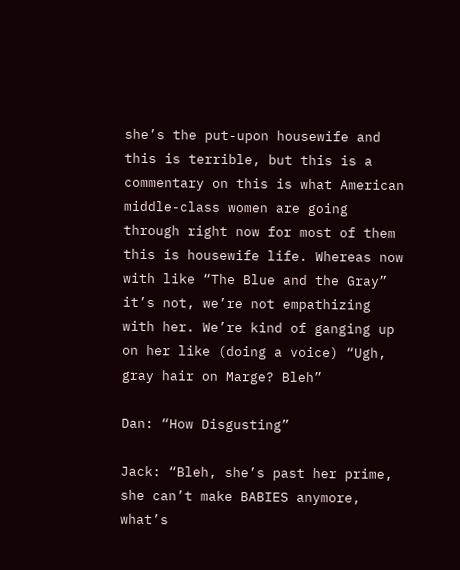she’s the put-upon housewife and this is terrible, but this is a commentary on this is what American middle-class women are going through right now for most of them this is housewife life. Whereas now with like “The Blue and the Gray” it’s not, we’re not empathizing with her. We’re kind of ganging up on her like (doing a voice) “Ugh, gray hair on Marge? Bleh”

Dan: “How Disgusting”

Jack: “Bleh, she’s past her prime, she can’t make BABIES anymore, what’s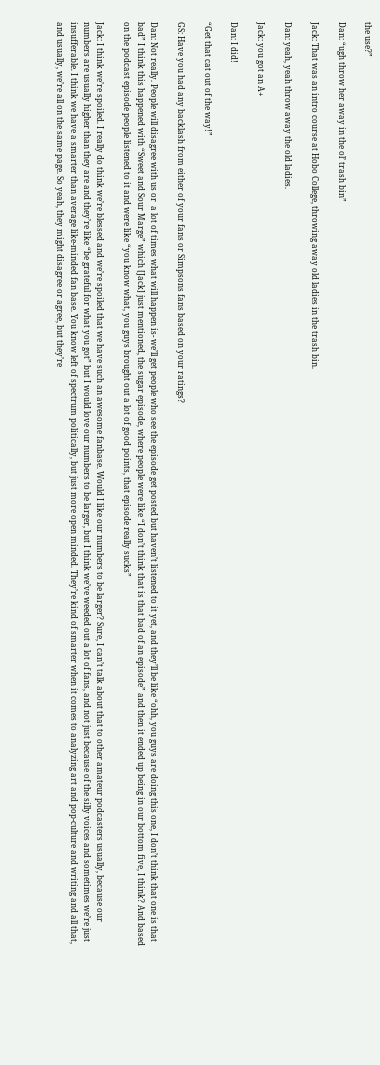the use?”

Dan: “ugh throw her away in the ol’ trash bin”

Jack: That was an intro course at Hobo College, throwing away old ladies in the trash bin.

Dan: yeah, yeah throw away the old ladies.

Jack: you got an A+

Dan: I did!

“Get that cat out of the way!”

GS: Have you had any backlash from either of your fans or Simpsons fans based on your ratings?

Dan: Not really. People will disagree with us or  a lot of times what will happen is- we’ll get people who see the episode get posted but haven’t listened to it yet, and they’ll be like “ohh, you guys are doing this one, I don’t think that one is that bad” I think this happened with “Sweet and Sour Marge” which [Jack] just mentioned, the sugar episode, where people were like “I don’t think that is that bad of an episode” and then it ended up being in our bottom five, I think? And based on the podcast episode people listened to it and were like “you know what, you guys brought out a lot of good points, that episode really sucks”

Jack: I think we’re spoiled. I really do think we’re blessed and we’re spoiled that we have such an awesome fanbase. Would I like our numbers to be larger? Sure, I can’t talk about that to other amateur podcasters usually, because our numbers are usually higher than they are and they’re like “be grateful for what you got” but I would love our numbers to be larger, but I think we’ve weeded out a lot of fans, and not just because of the silly voices and sometimes we’re just insufferable. I think we have a smarter than average like-minded fan base. You know left of spectrum politically, but just more open minded. They’re kind of smarter when it comes to analyzing art and pop-culture and writing and all that, and usually, we’re all on the same page. So yeah, they might disagree or agree, but they’re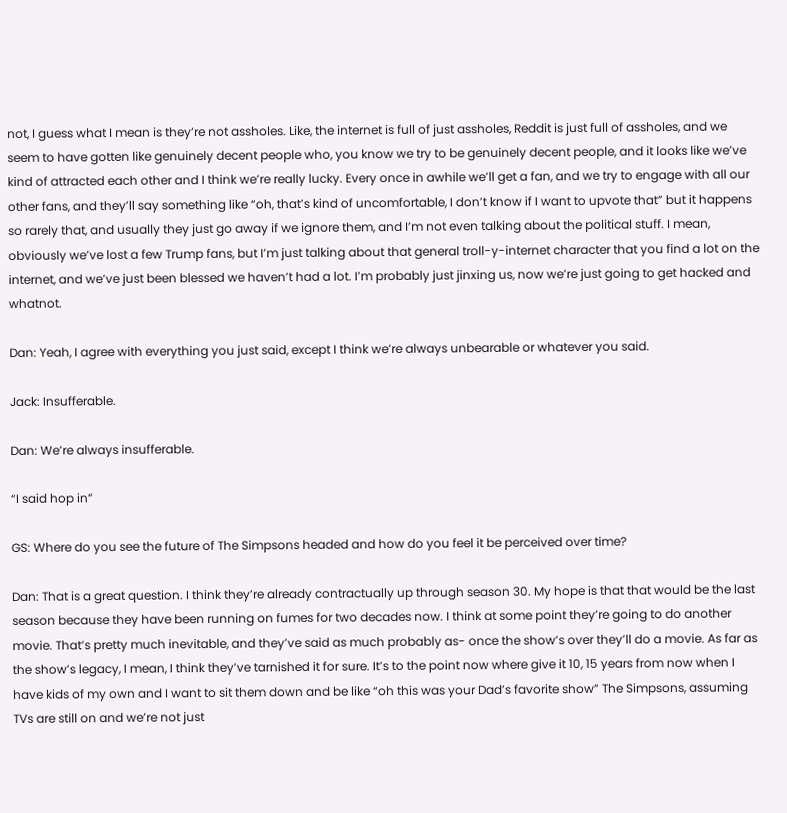not, I guess what I mean is they’re not assholes. Like, the internet is full of just assholes, Reddit is just full of assholes, and we seem to have gotten like genuinely decent people who, you know we try to be genuinely decent people, and it looks like we’ve kind of attracted each other and I think we’re really lucky. Every once in awhile we’ll get a fan, and we try to engage with all our other fans, and they’ll say something like “oh, that’s kind of uncomfortable, I don’t know if I want to upvote that” but it happens so rarely that, and usually they just go away if we ignore them, and I’m not even talking about the political stuff. I mean, obviously we’ve lost a few Trump fans, but I’m just talking about that general troll-y-internet character that you find a lot on the internet, and we’ve just been blessed we haven’t had a lot. I’m probably just jinxing us, now we’re just going to get hacked and whatnot.

Dan: Yeah, I agree with everything you just said, except I think we’re always unbearable or whatever you said.

Jack: Insufferable.

Dan: We’re always insufferable.

“I said hop in”

GS: Where do you see the future of The Simpsons headed and how do you feel it be perceived over time?

Dan: That is a great question. I think they’re already contractually up through season 30. My hope is that that would be the last season because they have been running on fumes for two decades now. I think at some point they’re going to do another movie. That’s pretty much inevitable, and they’ve said as much probably as- once the show’s over they’ll do a movie. As far as the show’s legacy, I mean, I think they’ve tarnished it for sure. It’s to the point now where give it 10, 15 years from now when I have kids of my own and I want to sit them down and be like “oh this was your Dad’s favorite show” The Simpsons, assuming TVs are still on and we’re not just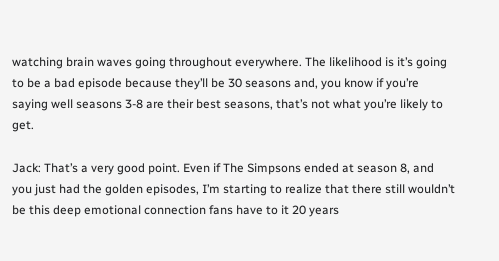watching brain waves going throughout everywhere. The likelihood is it’s going to be a bad episode because they’ll be 30 seasons and, you know if you’re saying well seasons 3-8 are their best seasons, that’s not what you’re likely to get.

Jack: That’s a very good point. Even if The Simpsons ended at season 8, and you just had the golden episodes, I’m starting to realize that there still wouldn’t be this deep emotional connection fans have to it 20 years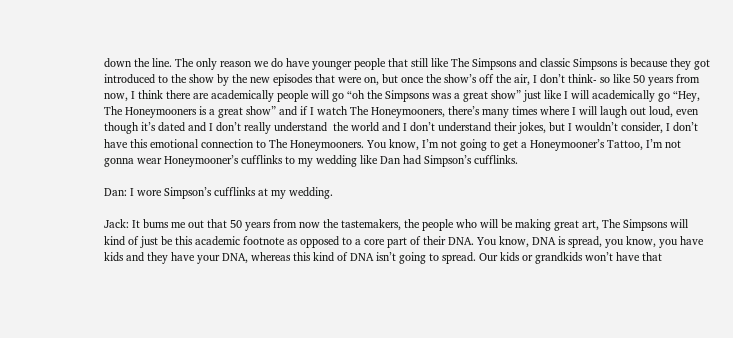down the line. The only reason we do have younger people that still like The Simpsons and classic Simpsons is because they got introduced to the show by the new episodes that were on, but once the show’s off the air, I don’t think- so like 50 years from now, I think there are academically people will go “oh the Simpsons was a great show” just like I will academically go “Hey, The Honeymooners is a great show” and if I watch The Honeymooners, there’s many times where I will laugh out loud, even though it’s dated and I don’t really understand  the world and I don’t understand their jokes, but I wouldn’t consider, I don’t have this emotional connection to The Honeymooners. You know, I’m not going to get a Honeymooner’s Tattoo, I’m not gonna wear Honeymooner’s cufflinks to my wedding like Dan had Simpson’s cufflinks.

Dan: I wore Simpson’s cufflinks at my wedding.

Jack: It bums me out that 50 years from now the tastemakers, the people who will be making great art, The Simpsons will kind of just be this academic footnote as opposed to a core part of their DNA. You know, DNA is spread, you know, you have kids and they have your DNA, whereas this kind of DNA isn’t going to spread. Our kids or grandkids won’t have that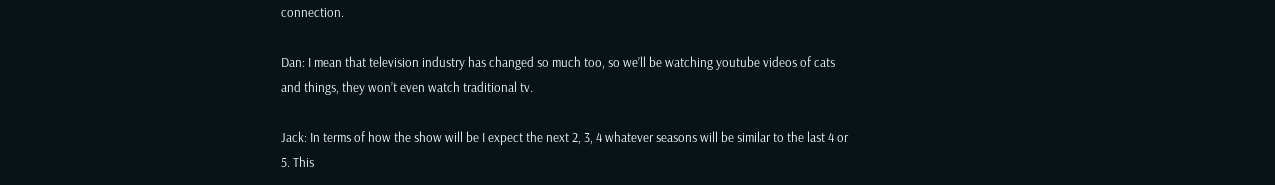connection.

Dan: I mean that television industry has changed so much too, so we’ll be watching youtube videos of cats and things, they won’t even watch traditional tv.

Jack: In terms of how the show will be I expect the next 2, 3, 4 whatever seasons will be similar to the last 4 or 5. This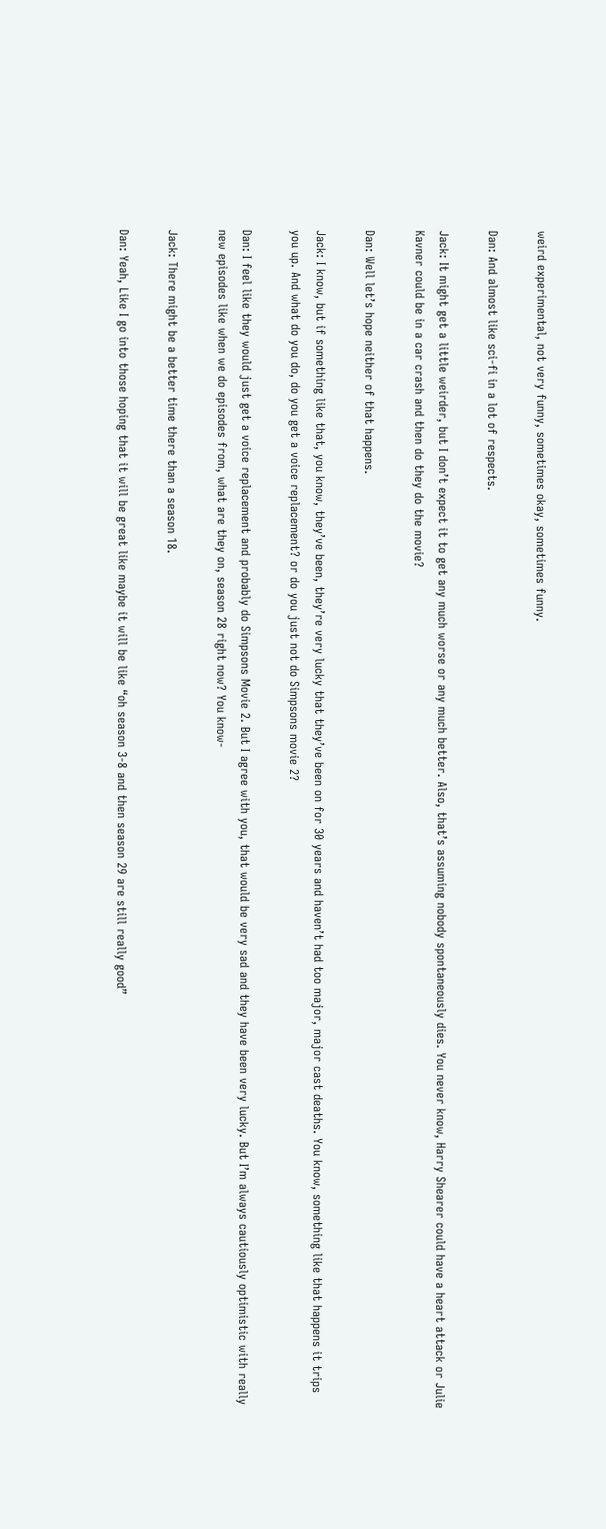weird experimental, not very funny, sometimes okay, sometimes funny.

Dan: And almost like sci-fi in a lot of respects.

Jack: It might get a little weirder, but I don’t expect it to get any much worse or any much better. Also, that’s assuming nobody spontaneously dies. You never know, Harry Shearer could have a heart attack or Julie Kavner could be in a car crash and then do they do the movie?

Dan: Well let’s hope neither of that happens.

Jack: I know, but if something like that, you know, they’ve been, they’re very lucky that they’ve been on for 30 years and haven’t had too major, major cast deaths. You know, something like that happens it trips you up. And what do you do, do you get a voice replacement? or do you just not do Simpsons movie 2?

Dan: I feel like they would just get a voice replacement and probably do Simpsons Movie 2. But I agree with you, that would be very sad and they have been very lucky. But I’m always cautiously optimistic with really new episodes like when we do episodes from, what are they on, season 28 right now? You know-

Jack: There might be a better time there than a season 18.

Dan: Yeah, Like I go into those hoping that it will be great like maybe it will be like “oh season 3-8 and then season 29 are still really good”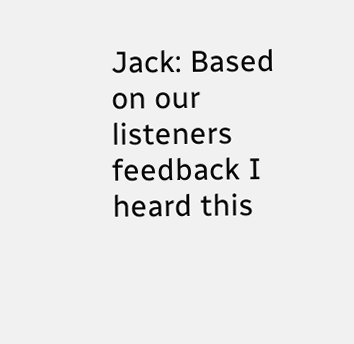Jack: Based on our listeners feedback I heard this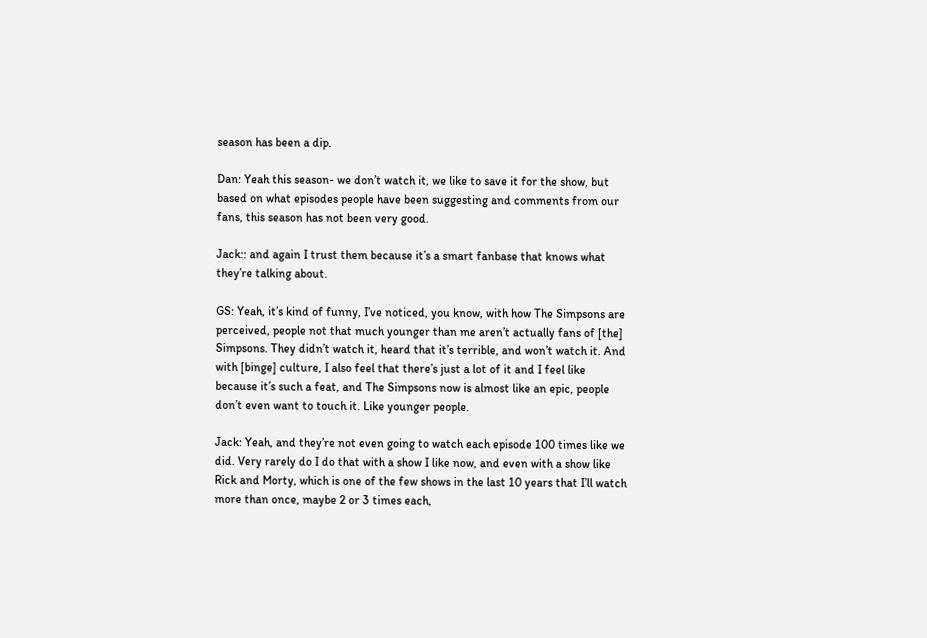season has been a dip.

Dan: Yeah this season- we don’t watch it, we like to save it for the show, but based on what episodes people have been suggesting and comments from our fans, this season has not been very good.

Jack:: and again I trust them because it’s a smart fanbase that knows what they’re talking about.

GS: Yeah, it’s kind of funny, I’ve noticed, you know, with how The Simpsons are perceived, people not that much younger than me aren’t actually fans of [the] Simpsons. They didn’t watch it, heard that it’s terrible, and won’t watch it. And with [binge] culture, I also feel that there’s just a lot of it and I feel like because it’s such a feat, and The Simpsons now is almost like an epic, people don’t even want to touch it. Like younger people.

Jack: Yeah, and they’re not even going to watch each episode 100 times like we did. Very rarely do I do that with a show I like now, and even with a show like Rick and Morty, which is one of the few shows in the last 10 years that I’ll watch more than once, maybe 2 or 3 times each,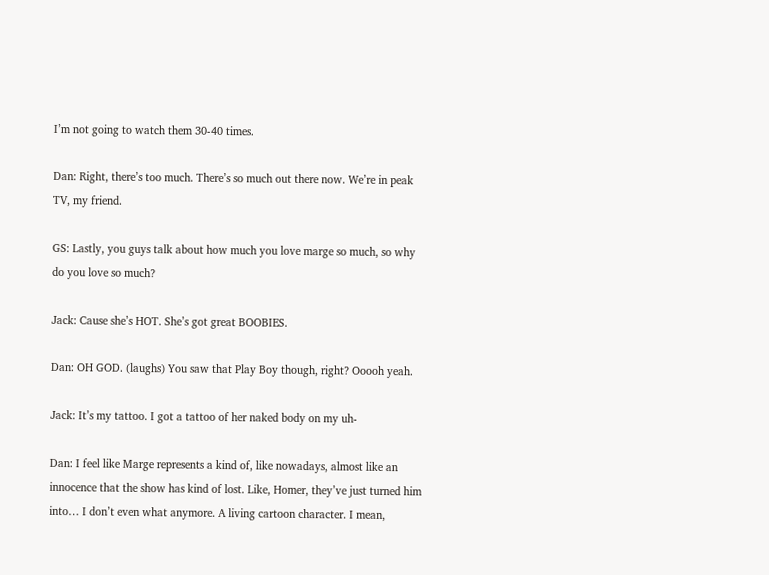I’m not going to watch them 30-40 times.

Dan: Right, there’s too much. There’s so much out there now. We’re in peak TV, my friend.

GS: Lastly, you guys talk about how much you love marge so much, so why do you love so much?

Jack: Cause she’s HOT. She’s got great BOOBIES.

Dan: OH GOD. (laughs) You saw that Play Boy though, right? Ooooh yeah.

Jack: It’s my tattoo. I got a tattoo of her naked body on my uh-

Dan: I feel like Marge represents a kind of, like nowadays, almost like an innocence that the show has kind of lost. Like, Homer, they’ve just turned him into… I don’t even what anymore. A living cartoon character. I mean,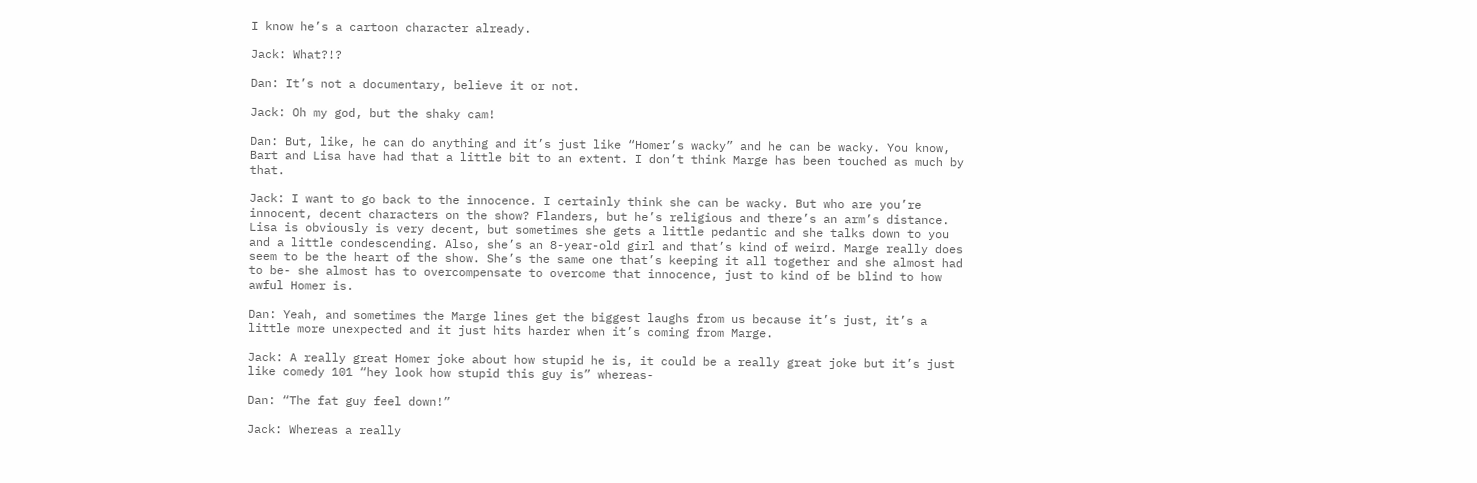I know he’s a cartoon character already.

Jack: What?!?

Dan: It’s not a documentary, believe it or not.

Jack: Oh my god, but the shaky cam!

Dan: But, like, he can do anything and it’s just like “Homer’s wacky” and he can be wacky. You know, Bart and Lisa have had that a little bit to an extent. I don’t think Marge has been touched as much by that.

Jack: I want to go back to the innocence. I certainly think she can be wacky. But who are you’re innocent, decent characters on the show? Flanders, but he’s religious and there’s an arm’s distance. Lisa is obviously is very decent, but sometimes she gets a little pedantic and she talks down to you and a little condescending. Also, she’s an 8-year-old girl and that’s kind of weird. Marge really does seem to be the heart of the show. She’s the same one that’s keeping it all together and she almost had to be- she almost has to overcompensate to overcome that innocence, just to kind of be blind to how awful Homer is.

Dan: Yeah, and sometimes the Marge lines get the biggest laughs from us because it’s just, it’s a little more unexpected and it just hits harder when it’s coming from Marge.

Jack: A really great Homer joke about how stupid he is, it could be a really great joke but it’s just like comedy 101 “hey look how stupid this guy is” whereas-

Dan: “The fat guy feel down!”

Jack: Whereas a really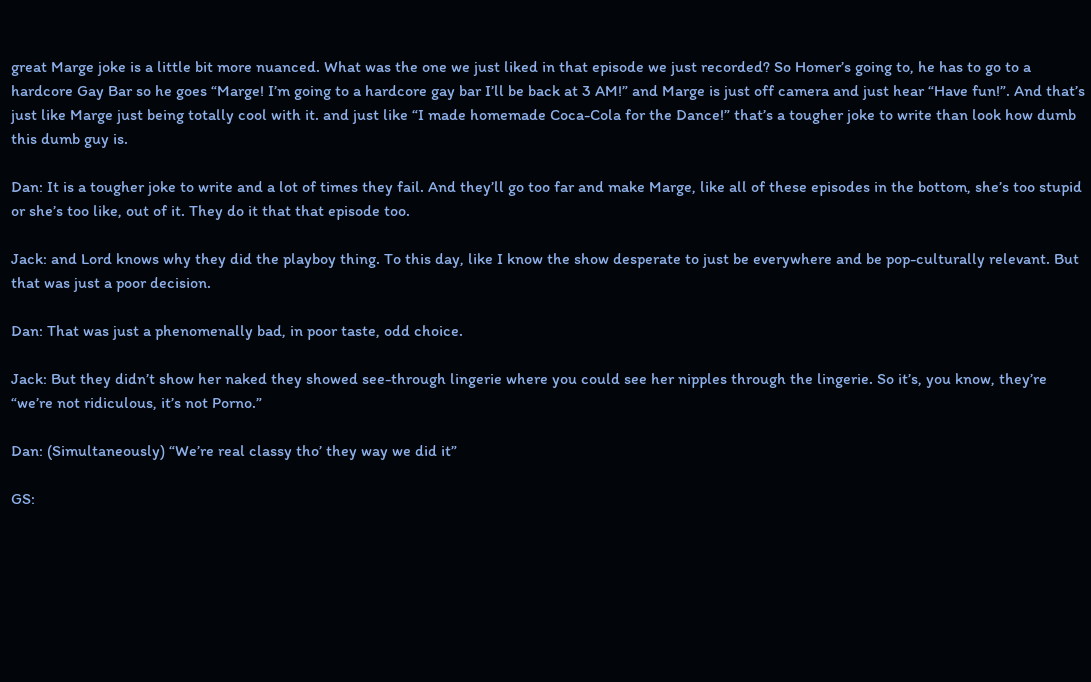great Marge joke is a little bit more nuanced. What was the one we just liked in that episode we just recorded? So Homer’s going to, he has to go to a hardcore Gay Bar so he goes “Marge! I’m going to a hardcore gay bar I’ll be back at 3 AM!” and Marge is just off camera and just hear “Have fun!”. And that’s just like Marge just being totally cool with it. and just like “I made homemade Coca-Cola for the Dance!” that’s a tougher joke to write than look how dumb this dumb guy is.

Dan: It is a tougher joke to write and a lot of times they fail. And they’ll go too far and make Marge, like all of these episodes in the bottom, she’s too stupid or she’s too like, out of it. They do it that that episode too.

Jack: and Lord knows why they did the playboy thing. To this day, like I know the show desperate to just be everywhere and be pop-culturally relevant. But that was just a poor decision.

Dan: That was just a phenomenally bad, in poor taste, odd choice.

Jack: But they didn’t show her naked they showed see-through lingerie where you could see her nipples through the lingerie. So it’s, you know, they’re “we’re not ridiculous, it’s not Porno.”

Dan: (Simultaneously) “We’re real classy tho’ they way we did it”

GS: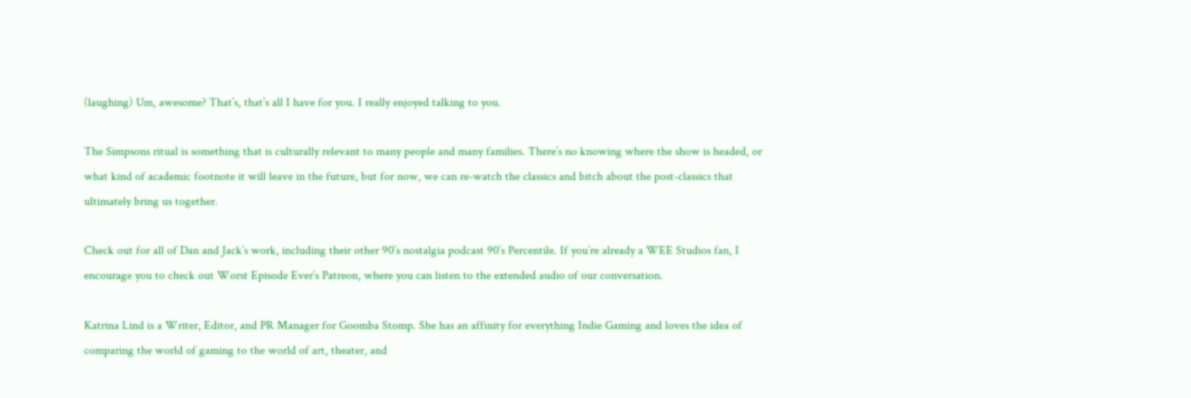(laughing) Um, awesome? That’s, that’s all I have for you. I really enjoyed talking to you.

The Simpsons ritual is something that is culturally relevant to many people and many families. There’s no knowing where the show is headed, or what kind of academic footnote it will leave in the future, but for now, we can re-watch the classics and bitch about the post-classics that ultimately bring us together.

Check out for all of Dan and Jack’s work, including their other 90’s nostalgia podcast 90’s Percentile. If you’re already a WEE Studios fan, I encourage you to check out Worst Episode Ever’s Patreon, where you can listen to the extended audio of our conversation.

Katrina Lind is a Writer, Editor, and PR Manager for Goomba Stomp. She has an affinity for everything Indie Gaming and loves the idea of comparing the world of gaming to the world of art, theater, and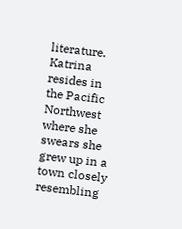literature. Katrina resides in the Pacific Northwest where she swears she grew up in a town closely resembling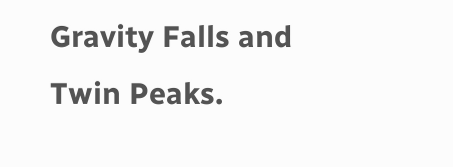Gravity Falls and Twin Peaks.